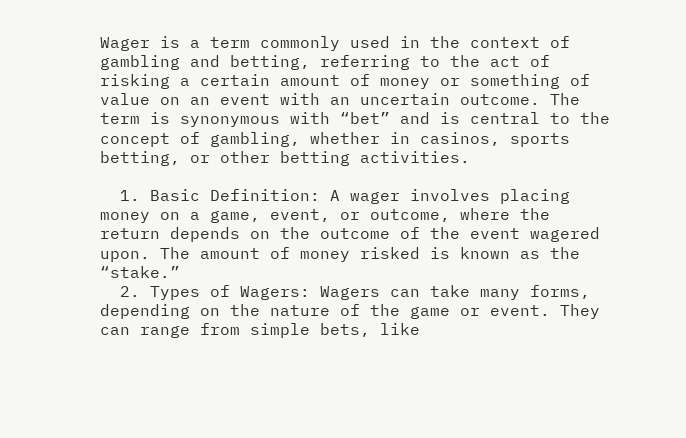Wager is a term commonly used in the context of gambling and betting, referring to the act of risking a certain amount of money or something of value on an event with an uncertain outcome. The term is synonymous with “bet” and is central to the concept of gambling, whether in casinos, sports betting, or other betting activities.

  1. Basic Definition: A wager involves placing money on a game, event, or outcome, where the return depends on the outcome of the event wagered upon. The amount of money risked is known as the “stake.”
  2. Types of Wagers: Wagers can take many forms, depending on the nature of the game or event. They can range from simple bets, like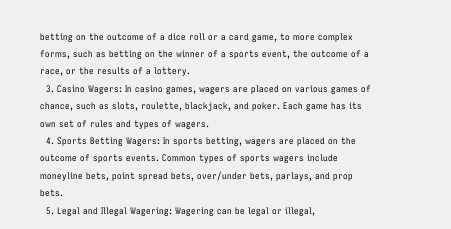betting on the outcome of a dice roll or a card game, to more complex forms, such as betting on the winner of a sports event, the outcome of a race, or the results of a lottery.
  3. Casino Wagers: In casino games, wagers are placed on various games of chance, such as slots, roulette, blackjack, and poker. Each game has its own set of rules and types of wagers.
  4. Sports Betting Wagers: In sports betting, wagers are placed on the outcome of sports events. Common types of sports wagers include moneyline bets, point spread bets, over/under bets, parlays, and prop bets.
  5. Legal and Illegal Wagering: Wagering can be legal or illegal,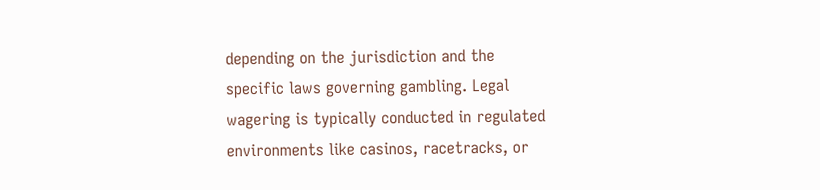depending on the jurisdiction and the specific laws governing gambling. Legal wagering is typically conducted in regulated environments like casinos, racetracks, or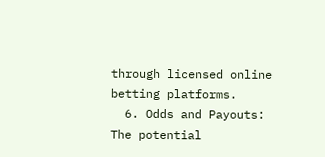through licensed online betting platforms.
  6. Odds and Payouts: The potential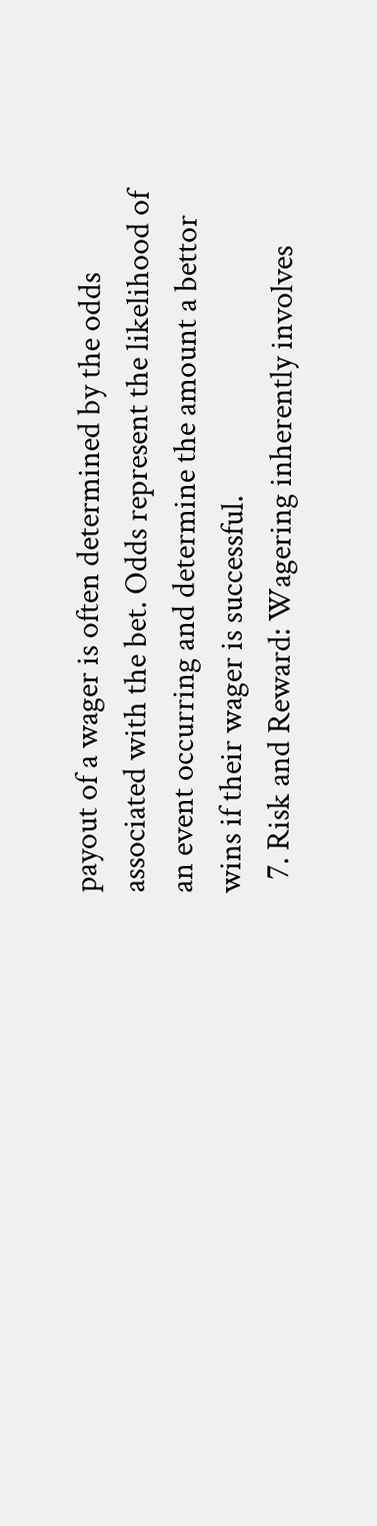payout of a wager is often determined by the odds associated with the bet. Odds represent the likelihood of an event occurring and determine the amount a bettor wins if their wager is successful.
  7. Risk and Reward: Wagering inherently involves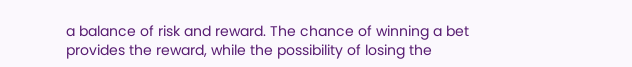a balance of risk and reward. The chance of winning a bet provides the reward, while the possibility of losing the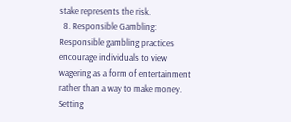stake represents the risk.
  8. Responsible Gambling: Responsible gambling practices encourage individuals to view wagering as a form of entertainment rather than a way to make money. Setting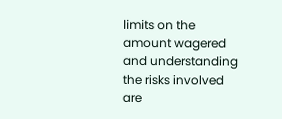limits on the amount wagered and understanding the risks involved are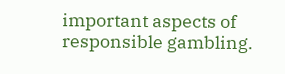important aspects of responsible gambling.